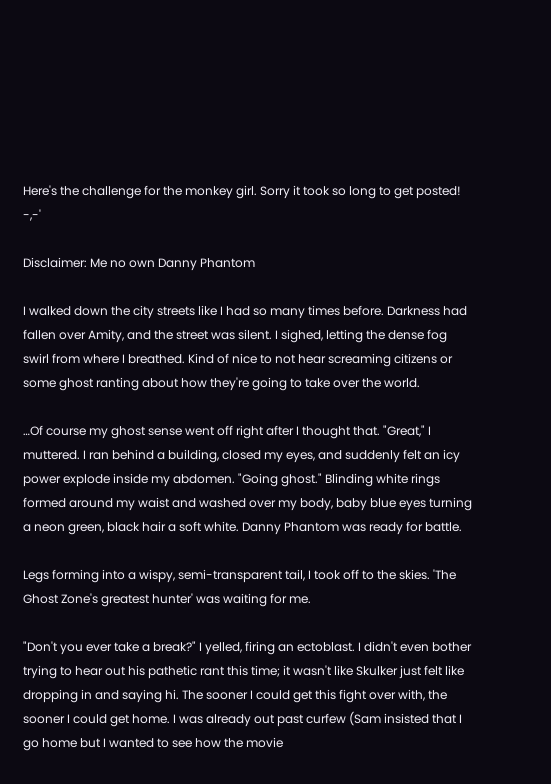Here's the challenge for the monkey girl. Sorry it took so long to get posted! -,-'

Disclaimer: Me no own Danny Phantom

I walked down the city streets like I had so many times before. Darkness had fallen over Amity, and the street was silent. I sighed, letting the dense fog swirl from where I breathed. Kind of nice to not hear screaming citizens or some ghost ranting about how they're going to take over the world.

…Of course my ghost sense went off right after I thought that. "Great," I muttered. I ran behind a building, closed my eyes, and suddenly felt an icy power explode inside my abdomen. "Going ghost." Blinding white rings formed around my waist and washed over my body, baby blue eyes turning a neon green, black hair a soft white. Danny Phantom was ready for battle.

Legs forming into a wispy, semi-transparent tail, I took off to the skies. 'The Ghost Zone's greatest hunter' was waiting for me.

"Don't you ever take a break?" I yelled, firing an ectoblast. I didn't even bother trying to hear out his pathetic rant this time; it wasn't like Skulker just felt like dropping in and saying hi. The sooner I could get this fight over with, the sooner I could get home. I was already out past curfew (Sam insisted that I go home but I wanted to see how the movie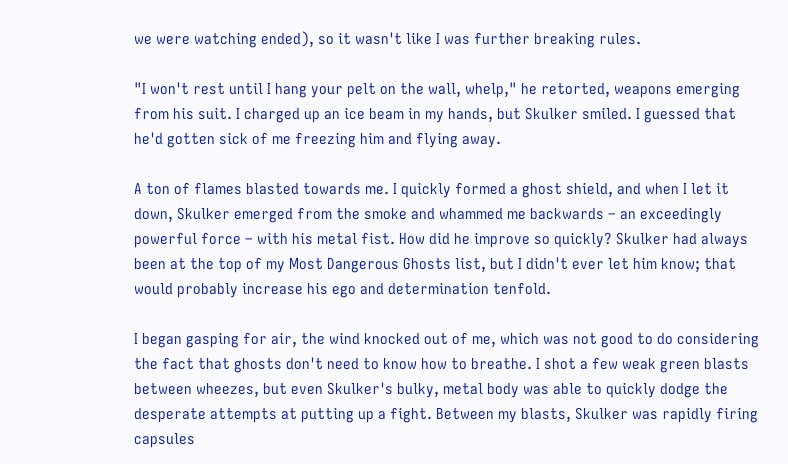we were watching ended), so it wasn't like I was further breaking rules.

"I won't rest until I hang your pelt on the wall, whelp," he retorted, weapons emerging from his suit. I charged up an ice beam in my hands, but Skulker smiled. I guessed that he'd gotten sick of me freezing him and flying away.

A ton of flames blasted towards me. I quickly formed a ghost shield, and when I let it down, Skulker emerged from the smoke and whammed me backwards – an exceedingly powerful force – with his metal fist. How did he improve so quickly? Skulker had always been at the top of my Most Dangerous Ghosts list, but I didn't ever let him know; that would probably increase his ego and determination tenfold.

I began gasping for air, the wind knocked out of me, which was not good to do considering the fact that ghosts don't need to know how to breathe. I shot a few weak green blasts between wheezes, but even Skulker's bulky, metal body was able to quickly dodge the desperate attempts at putting up a fight. Between my blasts, Skulker was rapidly firing capsules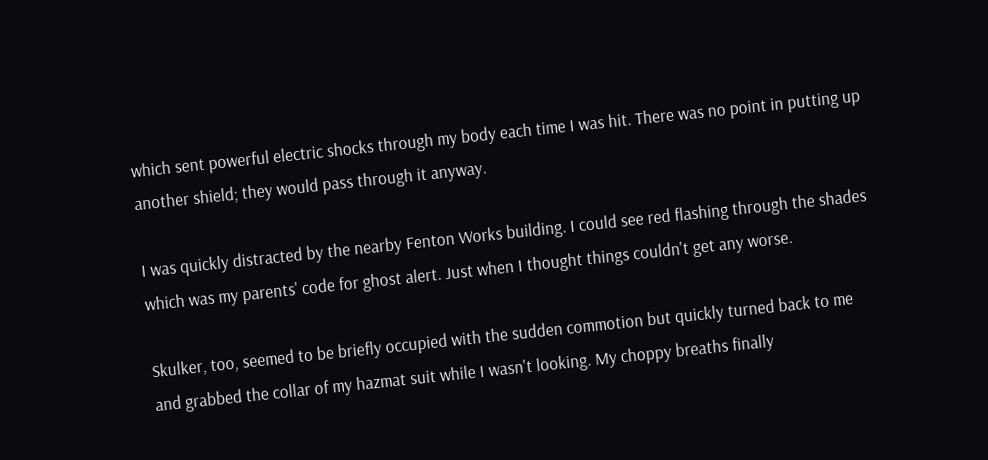which sent powerful electric shocks through my body each time I was hit. There was no point in putting up another shield; they would pass through it anyway.

I was quickly distracted by the nearby Fenton Works building. I could see red flashing through the shades which was my parents' code for ghost alert. Just when I thought things couldn't get any worse.

Skulker, too, seemed to be briefly occupied with the sudden commotion but quickly turned back to me and grabbed the collar of my hazmat suit while I wasn't looking. My choppy breaths finally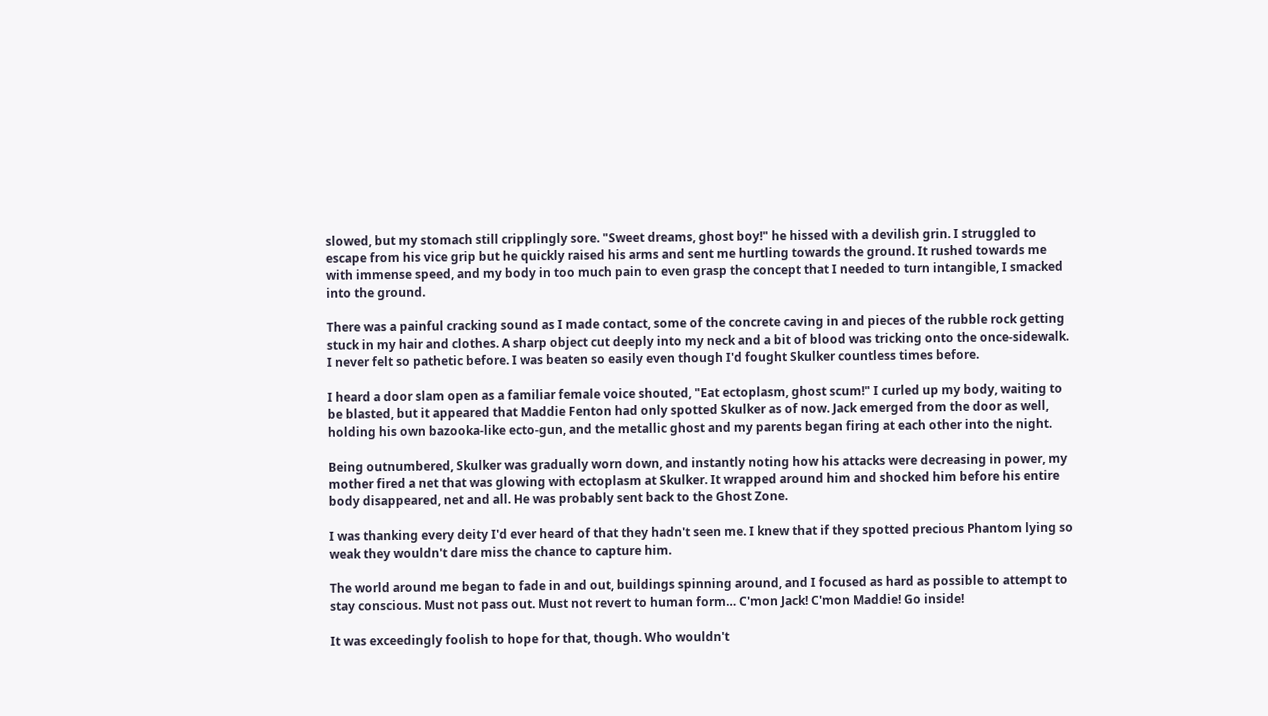slowed, but my stomach still cripplingly sore. "Sweet dreams, ghost boy!" he hissed with a devilish grin. I struggled to escape from his vice grip but he quickly raised his arms and sent me hurtling towards the ground. It rushed towards me with immense speed, and my body in too much pain to even grasp the concept that I needed to turn intangible, I smacked into the ground.

There was a painful cracking sound as I made contact, some of the concrete caving in and pieces of the rubble rock getting stuck in my hair and clothes. A sharp object cut deeply into my neck and a bit of blood was tricking onto the once-sidewalk. I never felt so pathetic before. I was beaten so easily even though I'd fought Skulker countless times before.

I heard a door slam open as a familiar female voice shouted, "Eat ectoplasm, ghost scum!" I curled up my body, waiting to be blasted, but it appeared that Maddie Fenton had only spotted Skulker as of now. Jack emerged from the door as well, holding his own bazooka-like ecto-gun, and the metallic ghost and my parents began firing at each other into the night.

Being outnumbered, Skulker was gradually worn down, and instantly noting how his attacks were decreasing in power, my mother fired a net that was glowing with ectoplasm at Skulker. It wrapped around him and shocked him before his entire body disappeared, net and all. He was probably sent back to the Ghost Zone.

I was thanking every deity I'd ever heard of that they hadn't seen me. I knew that if they spotted precious Phantom lying so weak they wouldn't dare miss the chance to capture him.

The world around me began to fade in and out, buildings spinning around, and I focused as hard as possible to attempt to stay conscious. Must not pass out. Must not revert to human form… C'mon Jack! C'mon Maddie! Go inside!

It was exceedingly foolish to hope for that, though. Who wouldn't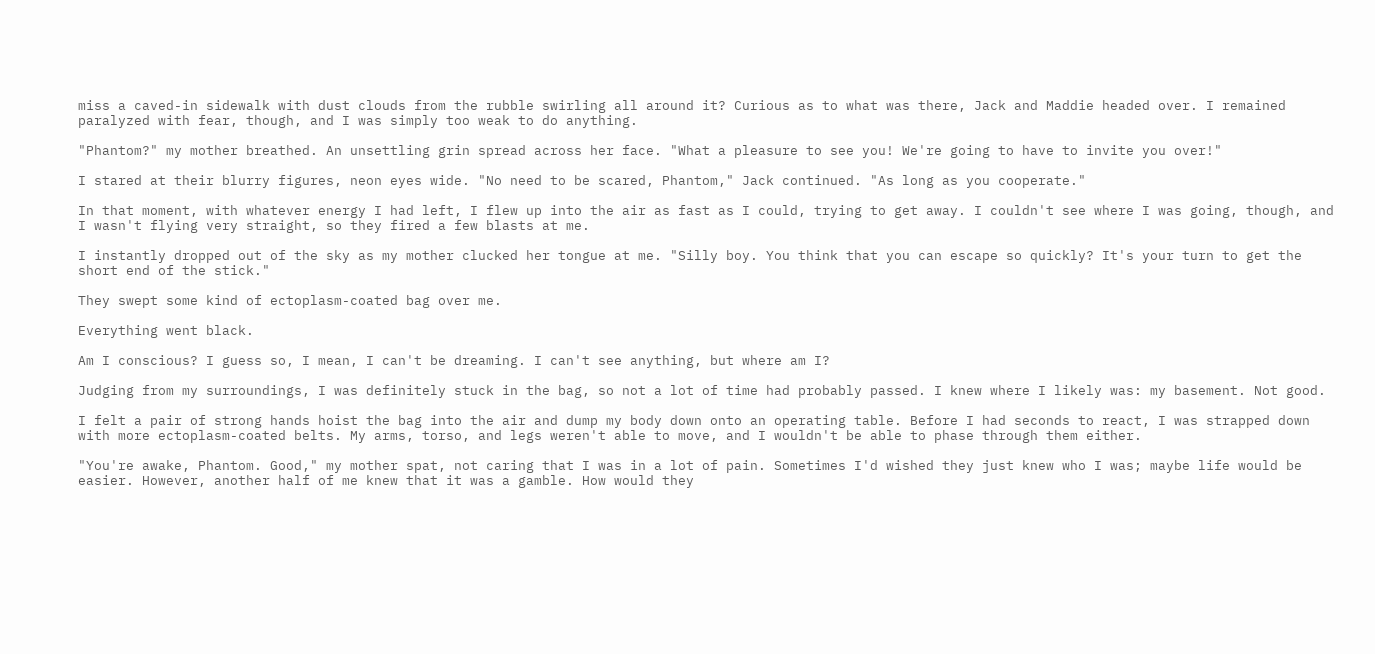miss a caved-in sidewalk with dust clouds from the rubble swirling all around it? Curious as to what was there, Jack and Maddie headed over. I remained paralyzed with fear, though, and I was simply too weak to do anything.

"Phantom?" my mother breathed. An unsettling grin spread across her face. "What a pleasure to see you! We're going to have to invite you over!"

I stared at their blurry figures, neon eyes wide. "No need to be scared, Phantom," Jack continued. "As long as you cooperate."

In that moment, with whatever energy I had left, I flew up into the air as fast as I could, trying to get away. I couldn't see where I was going, though, and I wasn't flying very straight, so they fired a few blasts at me.

I instantly dropped out of the sky as my mother clucked her tongue at me. "Silly boy. You think that you can escape so quickly? It's your turn to get the short end of the stick."

They swept some kind of ectoplasm-coated bag over me.

Everything went black.

Am I conscious? I guess so, I mean, I can't be dreaming. I can't see anything, but where am I?

Judging from my surroundings, I was definitely stuck in the bag, so not a lot of time had probably passed. I knew where I likely was: my basement. Not good.

I felt a pair of strong hands hoist the bag into the air and dump my body down onto an operating table. Before I had seconds to react, I was strapped down with more ectoplasm-coated belts. My arms, torso, and legs weren't able to move, and I wouldn't be able to phase through them either.

"You're awake, Phantom. Good," my mother spat, not caring that I was in a lot of pain. Sometimes I'd wished they just knew who I was; maybe life would be easier. However, another half of me knew that it was a gamble. How would they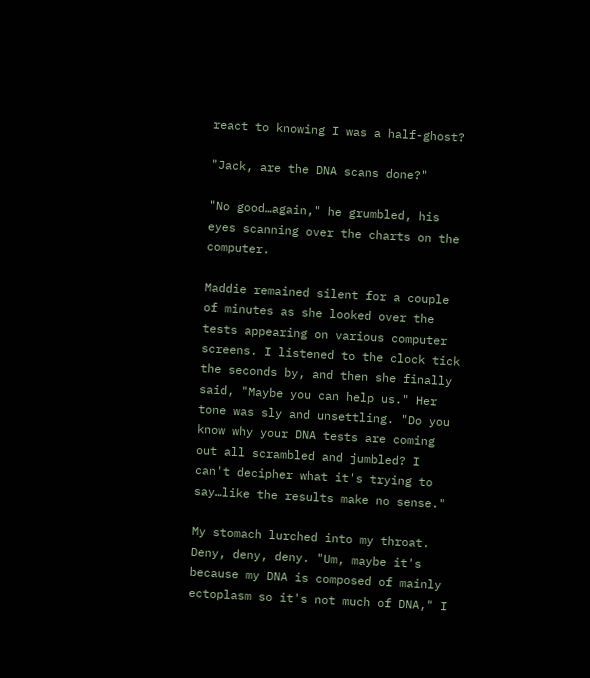react to knowing I was a half-ghost?

"Jack, are the DNA scans done?"

"No good…again," he grumbled, his eyes scanning over the charts on the computer.

Maddie remained silent for a couple of minutes as she looked over the tests appearing on various computer screens. I listened to the clock tick the seconds by, and then she finally said, "Maybe you can help us." Her tone was sly and unsettling. "Do you know why your DNA tests are coming out all scrambled and jumbled? I can't decipher what it's trying to say…like the results make no sense."

My stomach lurched into my throat. Deny, deny, deny. "Um, maybe it's because my DNA is composed of mainly ectoplasm so it's not much of DNA," I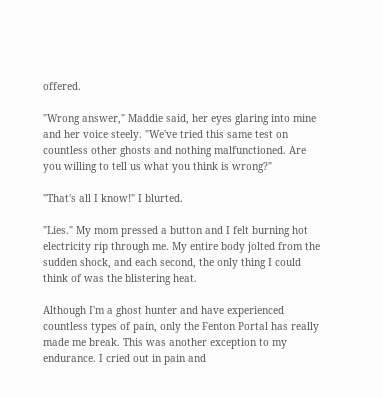offered.

"Wrong answer," Maddie said, her eyes glaring into mine and her voice steely. "We've tried this same test on countless other ghosts and nothing malfunctioned. Are you willing to tell us what you think is wrong?"

"That's all I know!" I blurted.

"Lies." My mom pressed a button and I felt burning hot electricity rip through me. My entire body jolted from the sudden shock, and each second, the only thing I could think of was the blistering heat.

Although I'm a ghost hunter and have experienced countless types of pain, only the Fenton Portal has really made me break. This was another exception to my endurance. I cried out in pain and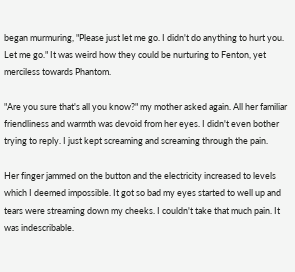began murmuring, "Please just let me go. I didn't do anything to hurt you. Let me go." It was weird how they could be nurturing to Fenton, yet merciless towards Phantom.

"Are you sure that's all you know?" my mother asked again. All her familiar friendliness and warmth was devoid from her eyes. I didn't even bother trying to reply. I just kept screaming and screaming through the pain.

Her finger jammed on the button and the electricity increased to levels which I deemed impossible. It got so bad my eyes started to well up and tears were streaming down my cheeks. I couldn't take that much pain. It was indescribable.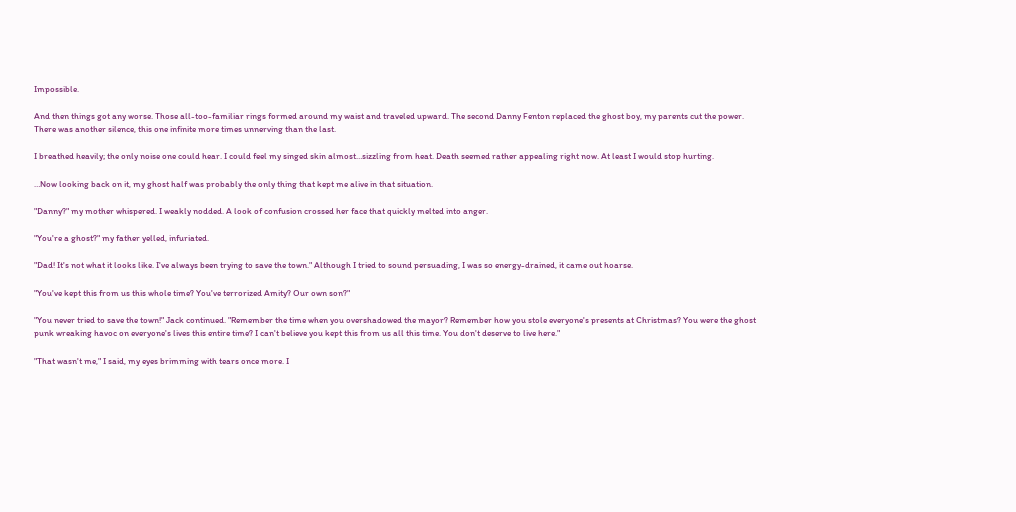Impossible.

And then things got any worse. Those all-too-familiar rings formed around my waist and traveled upward. The second Danny Fenton replaced the ghost boy, my parents cut the power. There was another silence, this one infinite more times unnerving than the last.

I breathed heavily; the only noise one could hear. I could feel my singed skin almost…sizzling from heat. Death seemed rather appealing right now. At least I would stop hurting.

…Now looking back on it, my ghost half was probably the only thing that kept me alive in that situation.

"Danny?" my mother whispered. I weakly nodded. A look of confusion crossed her face that quickly melted into anger.

"You're a ghost?" my father yelled, infuriated.

"Dad! It's not what it looks like. I've always been trying to save the town." Although I tried to sound persuading, I was so energy-drained, it came out hoarse.

"You've kept this from us this whole time? You've terrorized Amity? Our own son?"

"You never tried to save the town!" Jack continued. "Remember the time when you overshadowed the mayor? Remember how you stole everyone's presents at Christmas? You were the ghost punk wreaking havoc on everyone's lives this entire time? I can't believe you kept this from us all this time. You don't deserve to live here."

"That wasn't me," I said, my eyes brimming with tears once more. I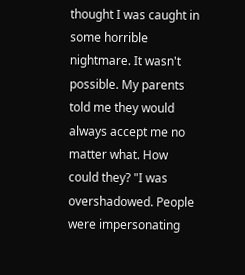thought I was caught in some horrible nightmare. It wasn't possible. My parents told me they would always accept me no matter what. How could they? "I was overshadowed. People were impersonating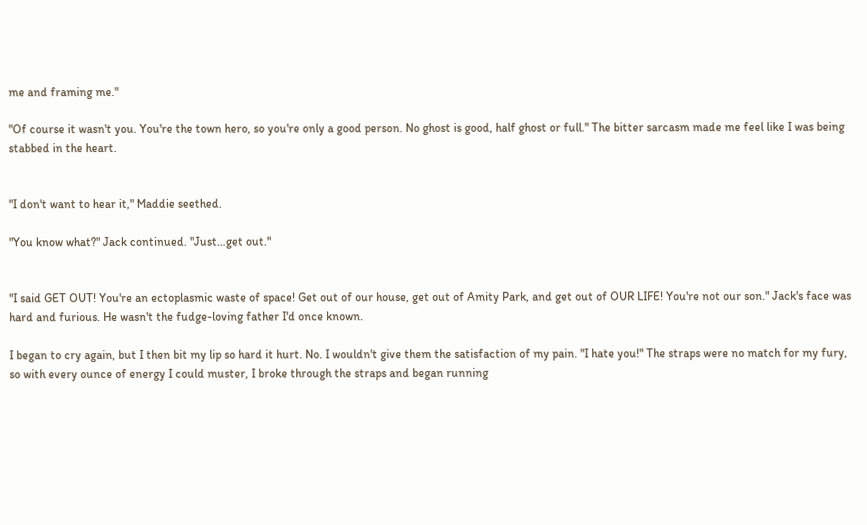me and framing me."

"Of course it wasn't you. You're the town hero, so you're only a good person. No ghost is good, half ghost or full." The bitter sarcasm made me feel like I was being stabbed in the heart.


"I don't want to hear it," Maddie seethed.

"You know what?" Jack continued. "Just…get out."


"I said GET OUT! You're an ectoplasmic waste of space! Get out of our house, get out of Amity Park, and get out of OUR LIFE! You're not our son." Jack's face was hard and furious. He wasn't the fudge-loving father I'd once known.

I began to cry again, but I then bit my lip so hard it hurt. No. I wouldn't give them the satisfaction of my pain. "I hate you!" The straps were no match for my fury, so with every ounce of energy I could muster, I broke through the straps and began running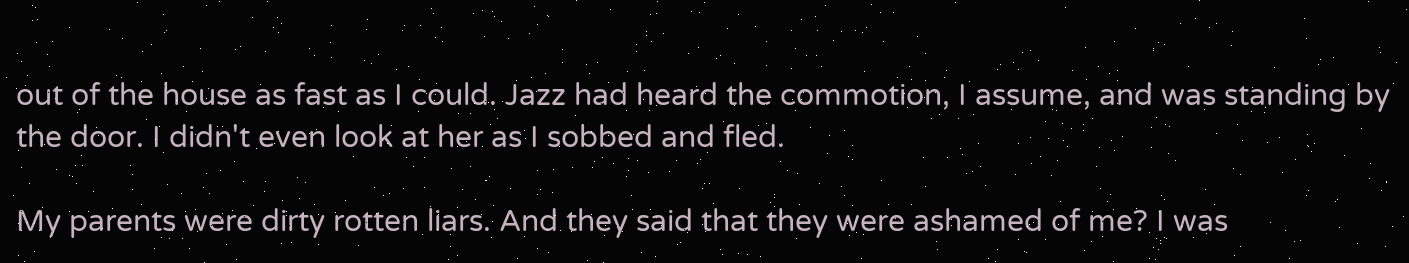out of the house as fast as I could. Jazz had heard the commotion, I assume, and was standing by the door. I didn't even look at her as I sobbed and fled.

My parents were dirty rotten liars. And they said that they were ashamed of me? I was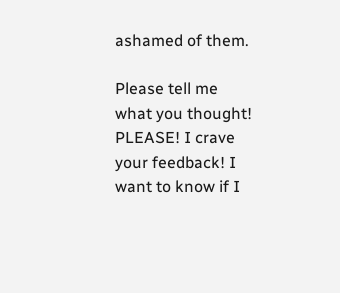ashamed of them.

Please tell me what you thought! PLEASE! I crave your feedback! I want to know if I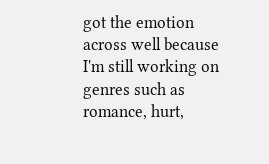got the emotion across well because I'm still working on genres such as romance, hurt,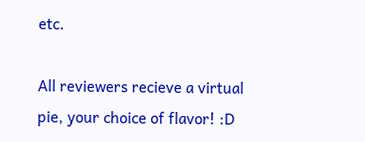etc.

All reviewers recieve a virtual pie, your choice of flavor! :D